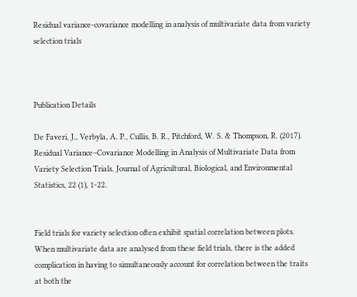Residual variance-covariance modelling in analysis of multivariate data from variety selection trials



Publication Details

De Faveri, J., Verbyla, A. P., Cullis, B. R., Pitchford, W. S. & Thompson, R. (2017). Residual Variance–Covariance Modelling in Analysis of Multivariate Data from Variety Selection Trials. Journal of Agricultural, Biological, and Environmental Statistics, 22 (1), 1-22.


Field trials for variety selection often exhibit spatial correlation between plots. When multivariate data are analysed from these field trials, there is the added complication in having to simultaneously account for correlation between the traits at both the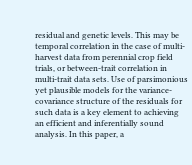residual and genetic levels. This may be temporal correlation in the case of multi-harvest data from perennial crop field trials, or between-trait correlation in multi-trait data sets. Use of parsimonious yet plausible models for the variance-covariance structure of the residuals for such data is a key element to achieving an efficient and inferentially sound analysis. In this paper, a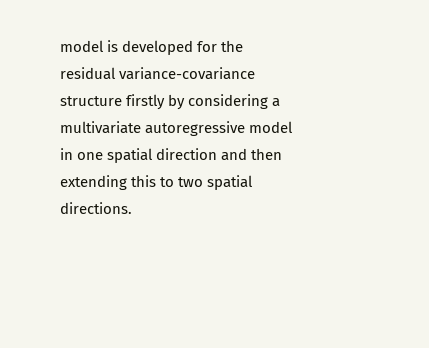model is developed for the residual variance-covariance structure firstly by considering a multivariate autoregressive model in one spatial direction and then extending this to two spatial directions.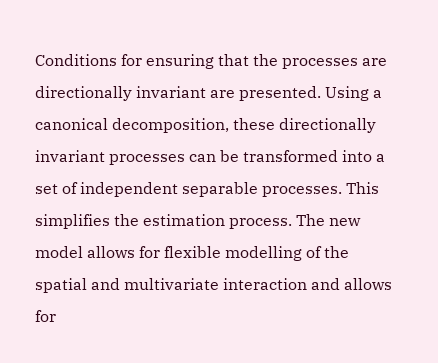Conditions for ensuring that the processes are directionally invariant are presented. Using a canonical decomposition, these directionally invariant processes can be transformed into a set of independent separable processes. This simplifies the estimation process. The new model allows for flexible modelling of the spatial and multivariate interaction and allows for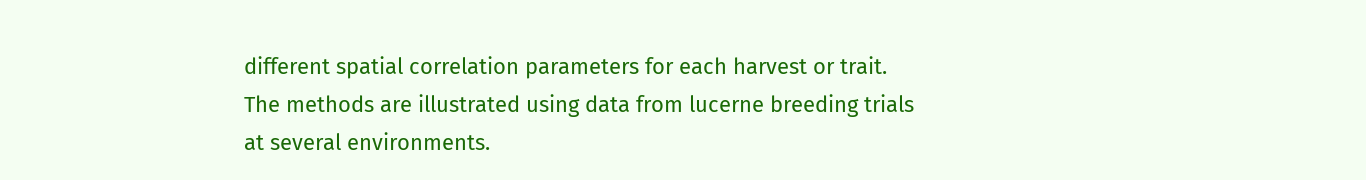different spatial correlation parameters for each harvest or trait. The methods are illustrated using data from lucerne breeding trials at several environments.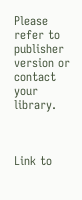Please refer to publisher version or contact your library.



Link to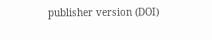publisher version (DOI)